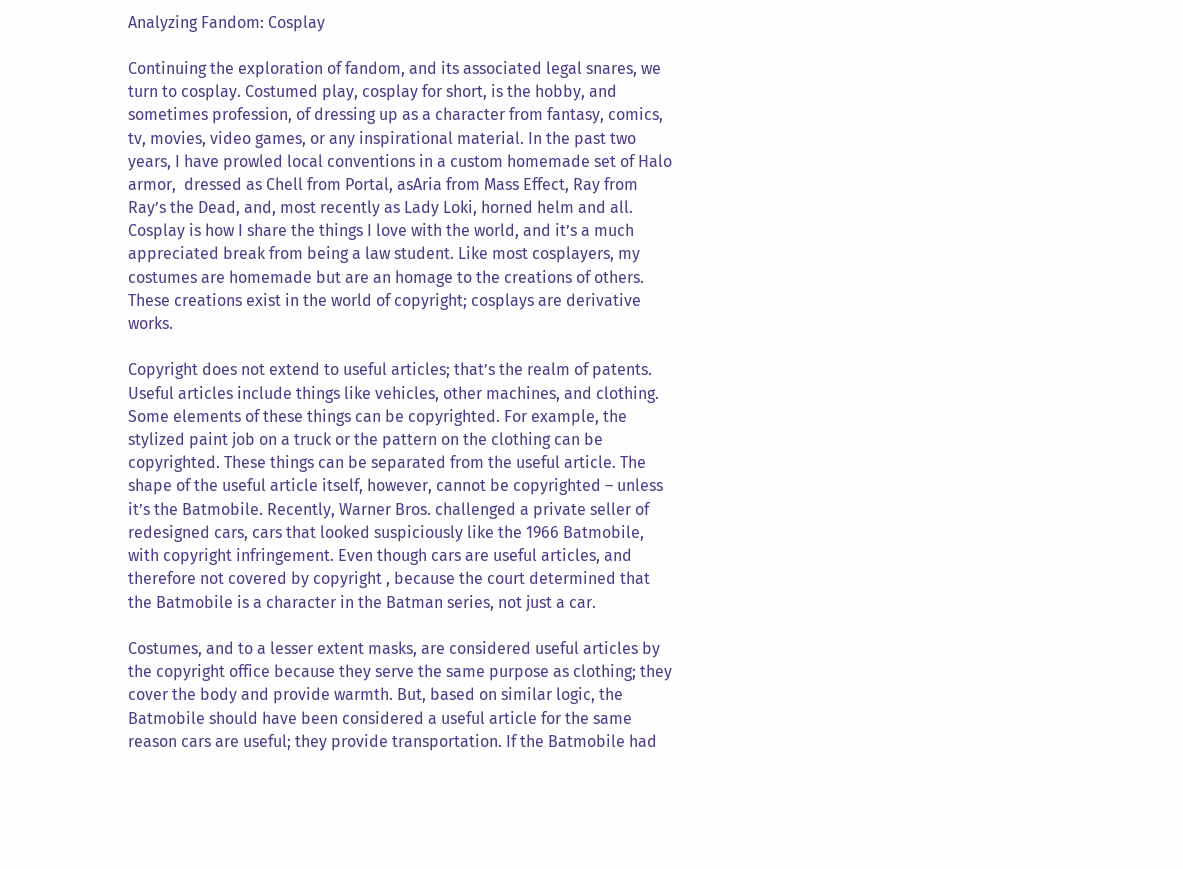Analyzing Fandom: Cosplay

Continuing the exploration of fandom, and its associated legal snares, we turn to cosplay. Costumed play, cosplay for short, is the hobby, and sometimes profession, of dressing up as a character from fantasy, comics, tv, movies, video games, or any inspirational material. In the past two years, I have prowled local conventions in a custom homemade set of Halo armor,  dressed as Chell from Portal, asAria from Mass Effect, Ray from Ray’s the Dead, and, most recently as Lady Loki, horned helm and all. Cosplay is how I share the things I love with the world, and it’s a much appreciated break from being a law student. Like most cosplayers, my costumes are homemade but are an homage to the creations of others. These creations exist in the world of copyright; cosplays are derivative works.

Copyright does not extend to useful articles; that’s the realm of patents. Useful articles include things like vehicles, other machines, and clothing. Some elements of these things can be copyrighted. For example, the stylized paint job on a truck or the pattern on the clothing can be copyrighted. These things can be separated from the useful article. The shape of the useful article itself, however, cannot be copyrighted – unless it’s the Batmobile. Recently, Warner Bros. challenged a private seller of redesigned cars, cars that looked suspiciously like the 1966 Batmobile, with copyright infringement. Even though cars are useful articles, and therefore not covered by copyright , because the court determined that the Batmobile is a character in the Batman series, not just a car.

Costumes, and to a lesser extent masks, are considered useful articles by the copyright office because they serve the same purpose as clothing; they cover the body and provide warmth. But, based on similar logic, the Batmobile should have been considered a useful article for the same reason cars are useful; they provide transportation. If the Batmobile had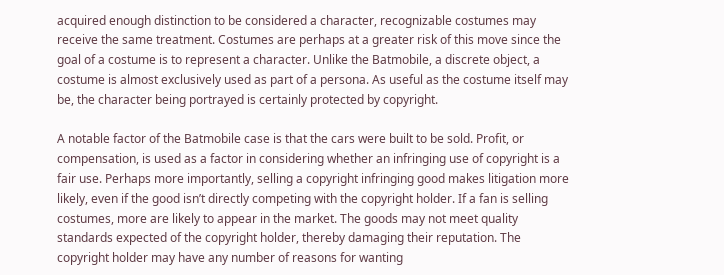acquired enough distinction to be considered a character, recognizable costumes may receive the same treatment. Costumes are perhaps at a greater risk of this move since the goal of a costume is to represent a character. Unlike the Batmobile, a discrete object, a costume is almost exclusively used as part of a persona. As useful as the costume itself may be, the character being portrayed is certainly protected by copyright.

A notable factor of the Batmobile case is that the cars were built to be sold. Profit, or compensation, is used as a factor in considering whether an infringing use of copyright is a fair use. Perhaps more importantly, selling a copyright infringing good makes litigation more likely, even if the good isn’t directly competing with the copyright holder. If a fan is selling costumes, more are likely to appear in the market. The goods may not meet quality standards expected of the copyright holder, thereby damaging their reputation. The copyright holder may have any number of reasons for wanting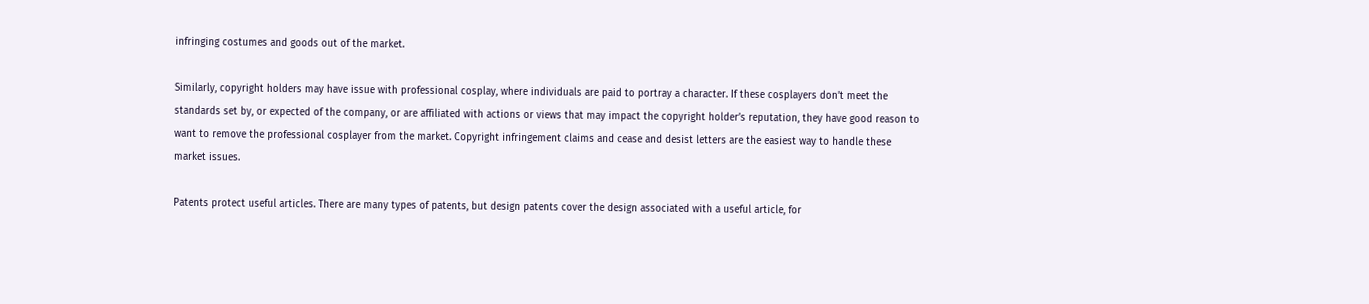infringing costumes and goods out of the market.

Similarly, copyright holders may have issue with professional cosplay, where individuals are paid to portray a character. If these cosplayers don’t meet the standards set by, or expected of the company, or are affiliated with actions or views that may impact the copyright holder’s reputation, they have good reason to want to remove the professional cosplayer from the market. Copyright infringement claims and cease and desist letters are the easiest way to handle these market issues.

Patents protect useful articles. There are many types of patents, but design patents cover the design associated with a useful article, for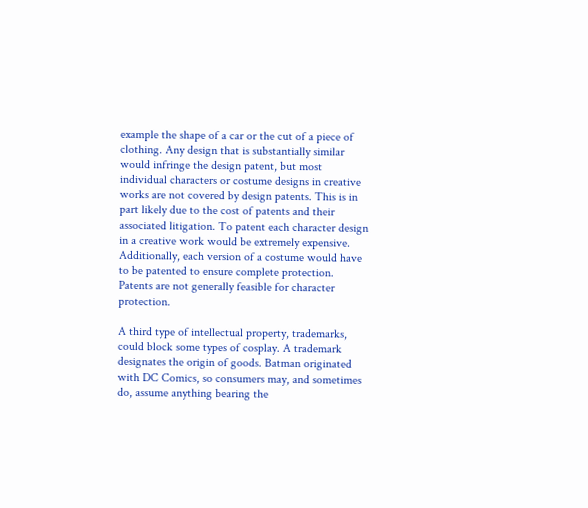example the shape of a car or the cut of a piece of clothing. Any design that is substantially similar would infringe the design patent, but most individual characters or costume designs in creative works are not covered by design patents. This is in part likely due to the cost of patents and their associated litigation. To patent each character design in a creative work would be extremely expensive. Additionally, each version of a costume would have to be patented to ensure complete protection. Patents are not generally feasible for character protection.

A third type of intellectual property, trademarks, could block some types of cosplay. A trademark designates the origin of goods. Batman originated with DC Comics, so consumers may, and sometimes do, assume anything bearing the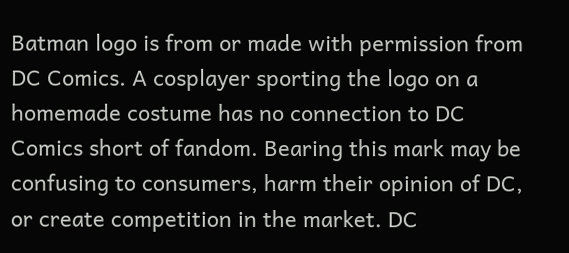Batman logo is from or made with permission from DC Comics. A cosplayer sporting the logo on a homemade costume has no connection to DC Comics short of fandom. Bearing this mark may be confusing to consumers, harm their opinion of DC, or create competition in the market. DC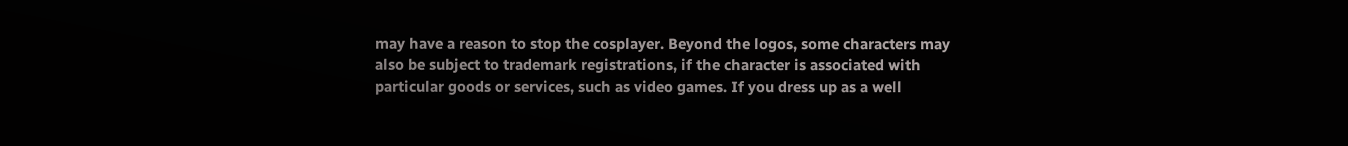may have a reason to stop the cosplayer. Beyond the logos, some characters may also be subject to trademark registrations, if the character is associated with particular goods or services, such as video games. If you dress up as a well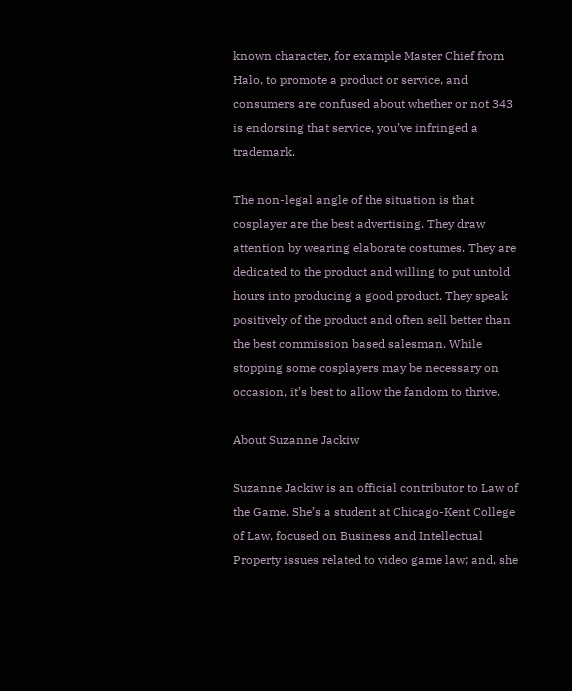known character, for example Master Chief from Halo, to promote a product or service, and consumers are confused about whether or not 343 is endorsing that service, you’ve infringed a trademark.

The non-legal angle of the situation is that cosplayer are the best advertising. They draw attention by wearing elaborate costumes. They are dedicated to the product and willing to put untold hours into producing a good product. They speak positively of the product and often sell better than the best commission based salesman. While stopping some cosplayers may be necessary on occasion, it’s best to allow the fandom to thrive.

About Suzanne Jackiw

Suzanne Jackiw is an official contributor to Law of the Game. She’s a student at Chicago-Kent College of Law, focused on Business and Intellectual Property issues related to video game law; and, she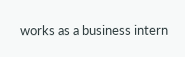works as a business intern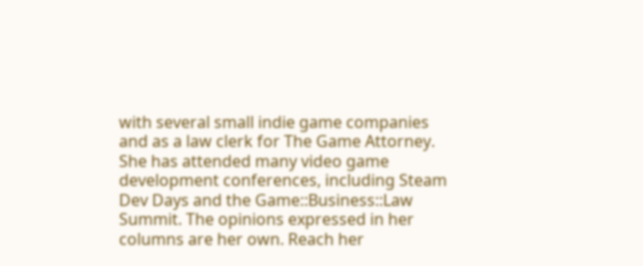with several small indie game companies and as a law clerk for The Game Attorney. She has attended many video game development conferences, including Steam Dev Days and the Game::Business::Law Summit. The opinions expressed in her columns are her own. Reach her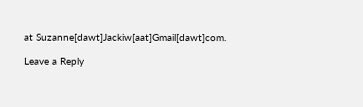at Suzanne[dawt]Jackiw[aat]Gmail[dawt]com.

Leave a Reply